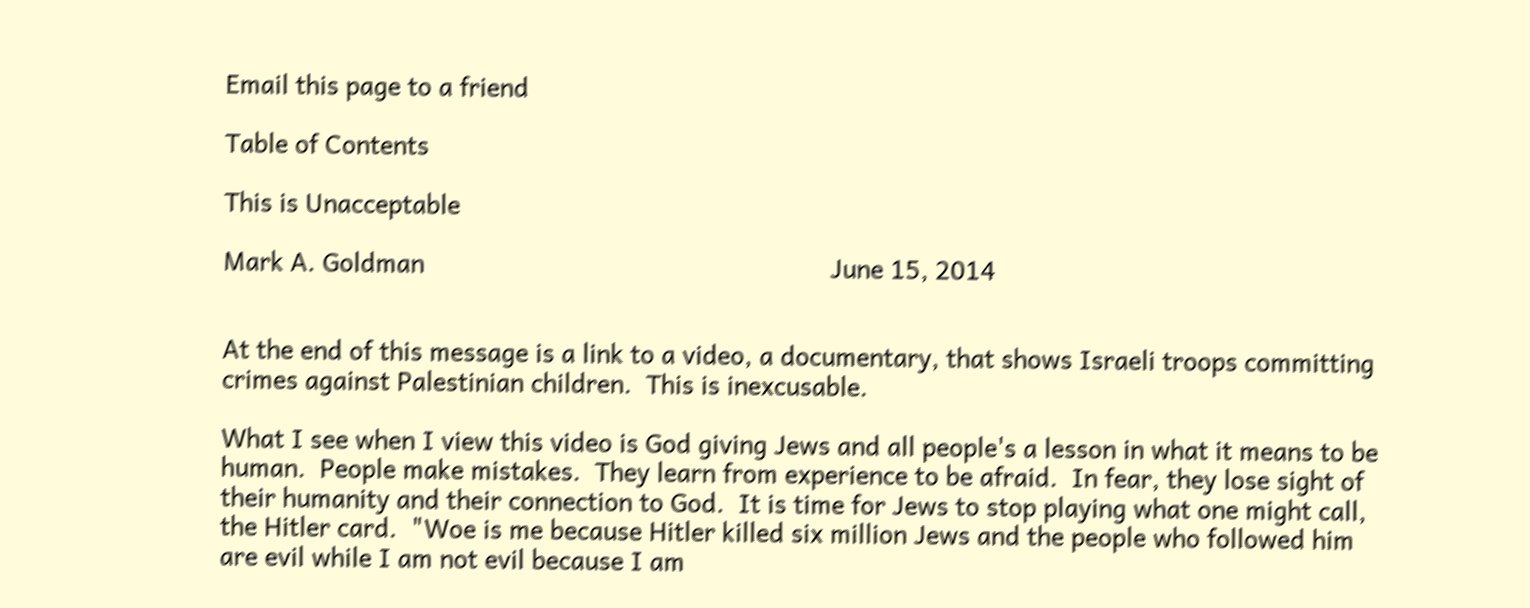Email this page to a friend

Table of Contents

This is Unacceptable

Mark A. Goldman                                                          June 15, 2014


At the end of this message is a link to a video, a documentary, that shows Israeli troops committing crimes against Palestinian children.  This is inexcusable.

What I see when I view this video is God giving Jews and all people's a lesson in what it means to be human.  People make mistakes.  They learn from experience to be afraid.  In fear, they lose sight of their humanity and their connection to God.  It is time for Jews to stop playing what one might call, the Hitler card.  "Woe is me because Hitler killed six million Jews and the people who followed him are evil while I am not evil because I am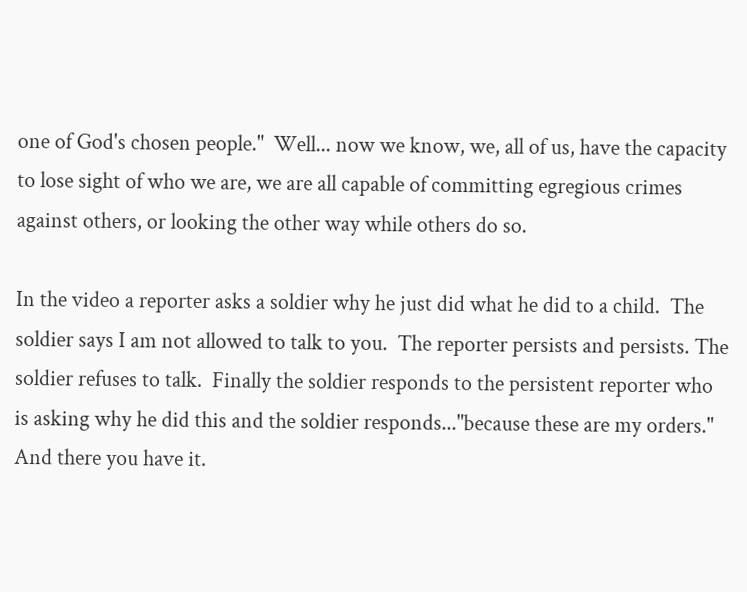one of God's chosen people."  Well... now we know, we, all of us, have the capacity to lose sight of who we are, we are all capable of committing egregious crimes against others, or looking the other way while others do so.

In the video a reporter asks a soldier why he just did what he did to a child.  The soldier says I am not allowed to talk to you.  The reporter persists and persists. The soldier refuses to talk.  Finally the soldier responds to the persistent reporter who is asking why he did this and the soldier responds..."because these are my orders."  And there you have it.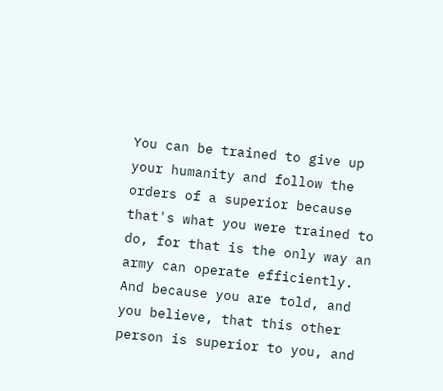You can be trained to give up your humanity and follow the orders of a superior because that's what you were trained to do, for that is the only way an army can operate efficiently.  And because you are told, and you believe, that this other person is superior to you, and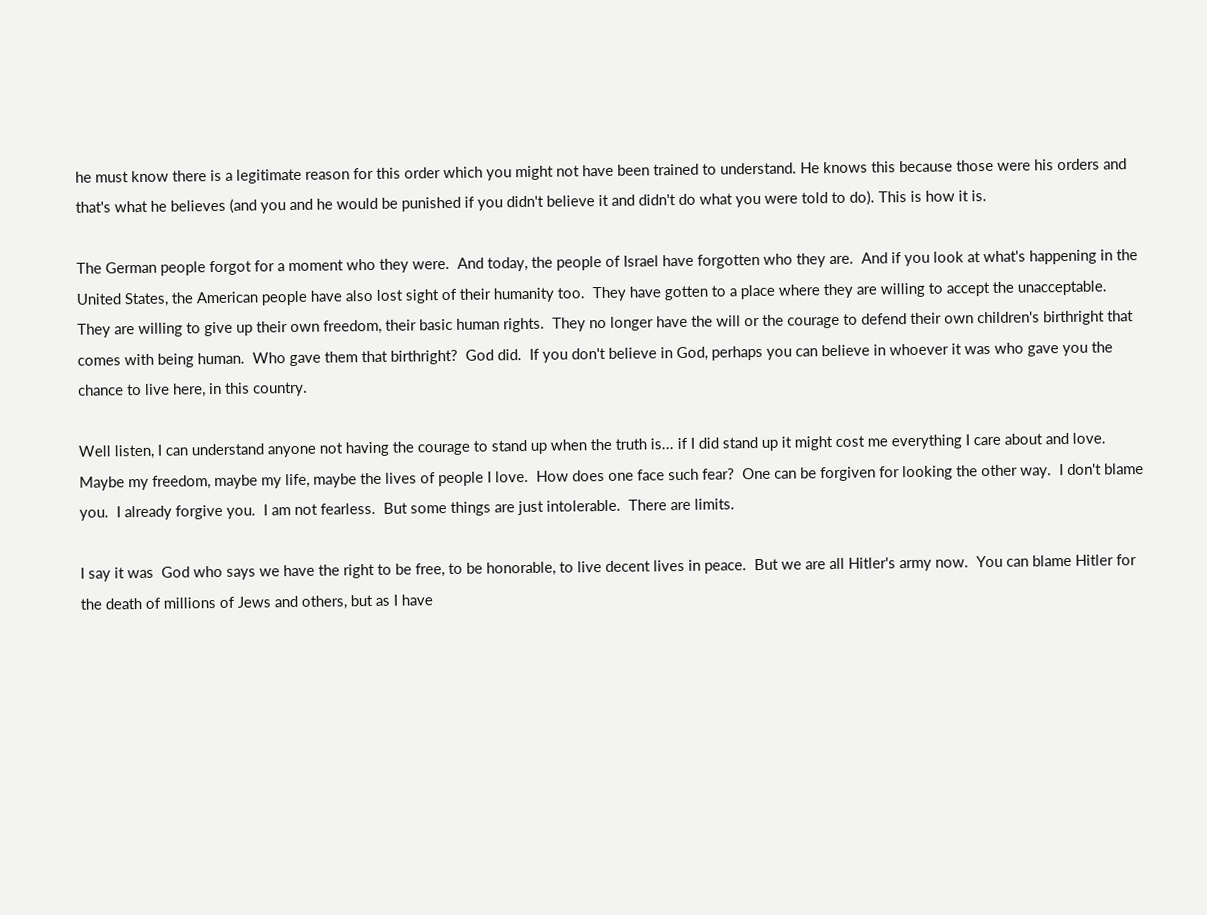he must know there is a legitimate reason for this order which you might not have been trained to understand. He knows this because those were his orders and that's what he believes (and you and he would be punished if you didn't believe it and didn't do what you were told to do). This is how it is.

The German people forgot for a moment who they were.  And today, the people of Israel have forgotten who they are.  And if you look at what's happening in the United States, the American people have also lost sight of their humanity too.  They have gotten to a place where they are willing to accept the unacceptable.  They are willing to give up their own freedom, their basic human rights.  They no longer have the will or the courage to defend their own children's birthright that comes with being human.  Who gave them that birthright?  God did.  If you don't believe in God, perhaps you can believe in whoever it was who gave you the chance to live here, in this country.

Well listen, I can understand anyone not having the courage to stand up when the truth is... if I did stand up it might cost me everything I care about and love.  Maybe my freedom, maybe my life, maybe the lives of people I love.  How does one face such fear?  One can be forgiven for looking the other way.  I don't blame you.  I already forgive you.  I am not fearless.  But some things are just intolerable.  There are limits.

I say it was  God who says we have the right to be free, to be honorable, to live decent lives in peace.  But we are all Hitler's army now.  You can blame Hitler for the death of millions of Jews and others, but as I have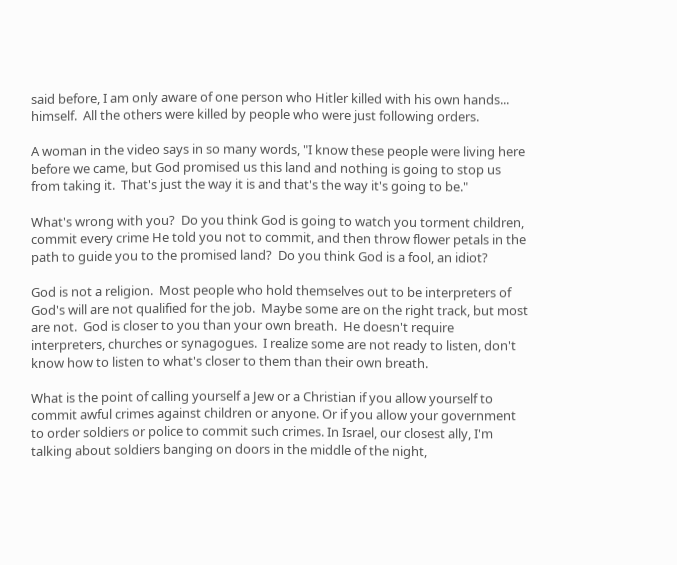said before, I am only aware of one person who Hitler killed with his own hands... himself.  All the others were killed by people who were just following orders.

A woman in the video says in so many words, "I know these people were living here before we came, but God promised us this land and nothing is going to stop us from taking it.  That's just the way it is and that's the way it's going to be."

What's wrong with you?  Do you think God is going to watch you torment children, commit every crime He told you not to commit, and then throw flower petals in the path to guide you to the promised land?  Do you think God is a fool, an idiot?

God is not a religion.  Most people who hold themselves out to be interpreters of God's will are not qualified for the job.  Maybe some are on the right track, but most are not.  God is closer to you than your own breath.  He doesn't require interpreters, churches or synagogues.  I realize some are not ready to listen, don't know how to listen to what's closer to them than their own breath.

What is the point of calling yourself a Jew or a Christian if you allow yourself to commit awful crimes against children or anyone. Or if you allow your government to order soldiers or police to commit such crimes. In Israel, our closest ally, I'm talking about soldiers banging on doors in the middle of the night,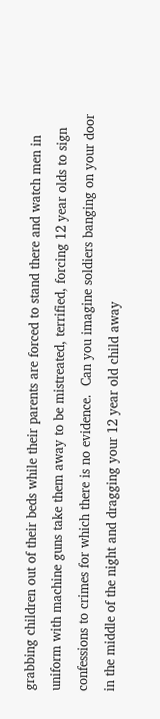grabbing children out of their beds while their parents are forced to stand there and watch men in uniform with machine guns take them away to be mistreated, terrified, forcing 12 year olds to sign confessions to crimes for which there is no evidence.  Can you imagine soldiers banging on your door in the middle of the night and dragging your 12 year old child away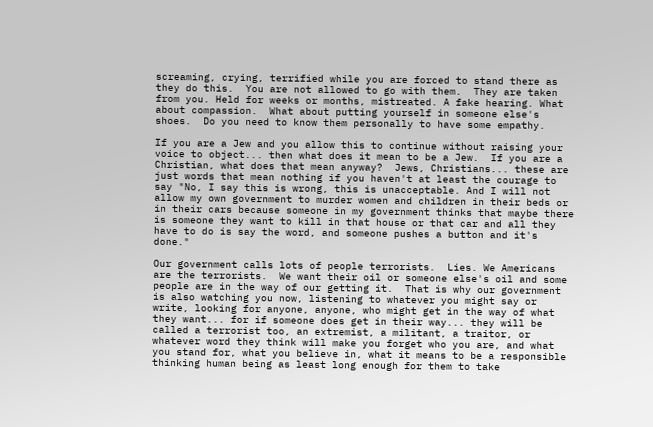screaming, crying, terrified while you are forced to stand there as they do this.  You are not allowed to go with them.  They are taken from you. Held for weeks or months, mistreated. A fake hearing. What about compassion.  What about putting yourself in someone else's shoes.  Do you need to know them personally to have some empathy.

If you are a Jew and you allow this to continue without raising your voice to object... then what does it mean to be a Jew.  If you are a Christian, what does that mean anyway?  Jews, Christians... these are just words that mean nothing if you haven't at least the courage to say "No, I say this is wrong, this is unacceptable. And I will not allow my own government to murder women and children in their beds or in their cars because someone in my government thinks that maybe there is someone they want to kill in that house or that car and all they have to do is say the word, and someone pushes a button and it's done."

Our government calls lots of people terrorists.  Lies. We Americans are the terrorists.  We want their oil or someone else's oil and some people are in the way of our getting it.  That is why our government is also watching you now, listening to whatever you might say or write, looking for anyone, anyone, who might get in the way of what they want... for if someone does get in their way... they will be called a terrorist too, an extremist, a militant, a traitor, or whatever word they think will make you forget who you are, and what you stand for, what you believe in, what it means to be a responsible thinking human being as least long enough for them to take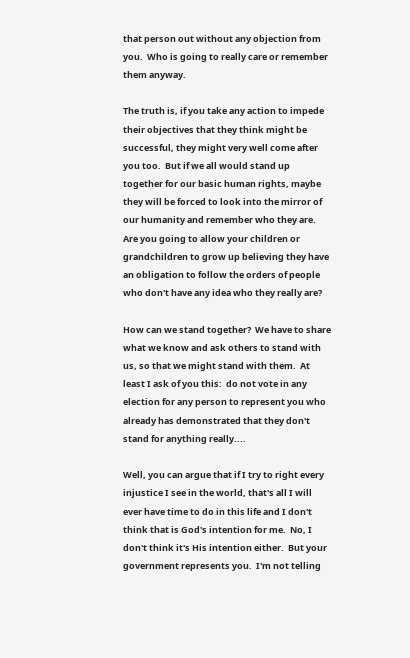that person out without any objection from you.  Who is going to really care or remember them anyway.

The truth is, if you take any action to impede their objectives that they think might be successful, they might very well come after you too.  But if we all would stand up together for our basic human rights, maybe they will be forced to look into the mirror of our humanity and remember who they are.  Are you going to allow your children or grandchildren to grow up believing they have an obligation to follow the orders of people who don't have any idea who they really are?

How can we stand together?  We have to share what we know and ask others to stand with us, so that we might stand with them.  At least I ask of you this:  do not vote in any election for any person to represent you who already has demonstrated that they don't stand for anything really....

Well, you can argue that if I try to right every injustice I see in the world, that's all I will ever have time to do in this life and I don't think that is God's intention for me.  No, I don't think it's His intention either.  But your government represents you.  I'm not telling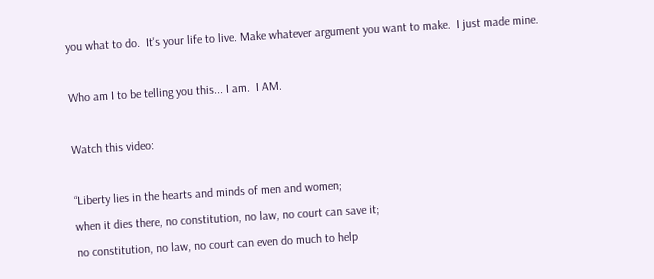you what to do.  It's your life to live. Make whatever argument you want to make.  I just made mine.

Who am I to be telling you this... I am.  I AM.

Watch this video:

“Liberty lies in the hearts and minds of men and women;
when it dies there, no constitution, no law, no court can save it;
no constitution, no law, no court can even do much to help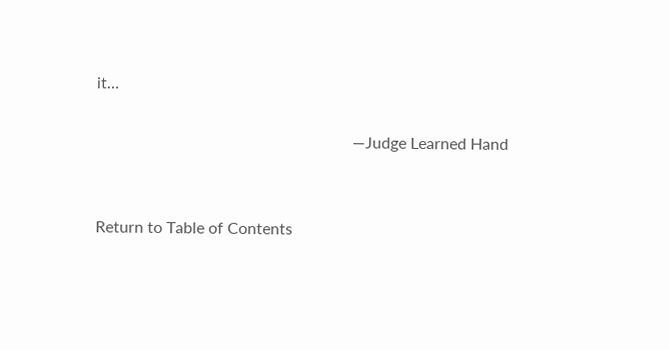it…

                                                                —Judge Learned Hand


Return to Table of Contents